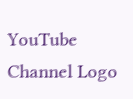YouTube Channel Logo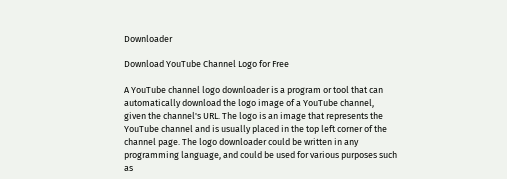Downloader

Download YouTube Channel Logo for Free

A YouTube channel logo downloader is a program or tool that can automatically download the logo image of a YouTube channel, given the channel's URL. The logo is an image that represents the YouTube channel and is usually placed in the top left corner of the channel page. The logo downloader could be written in any programming language, and could be used for various purposes such as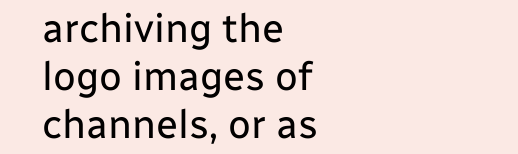archiving the logo images of channels, or as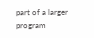part of a larger program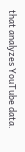that analyzes YouTube data.